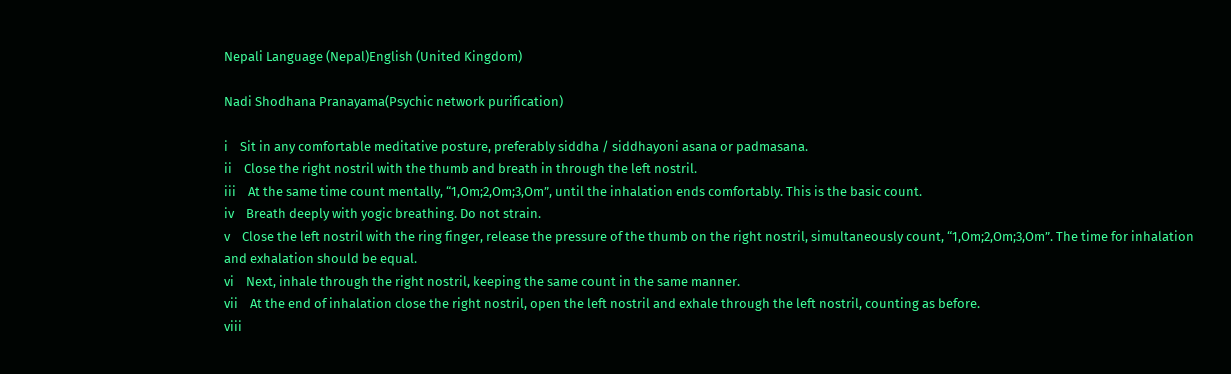Nepali Language (Nepal)English (United Kingdom)

Nadi Shodhana Pranayama(Psychic network purification)

i    Sit in any comfortable meditative posture, preferably siddha / siddhayoni asana or padmasana.
ii    Close the right nostril with the thumb and breath in through the left nostril.
iii    At the same time count mentally, “1,Om;2,Om;3,Om”, until the inhalation ends comfortably. This is the basic count.
iv    Breath deeply with yogic breathing. Do not strain.
v    Close the left nostril with the ring finger, release the pressure of the thumb on the right nostril, simultaneously count, “1,Om;2,Om;3,Om”. The time for inhalation and exhalation should be equal.
vi    Next, inhale through the right nostril, keeping the same count in the same manner.
vii    At the end of inhalation close the right nostril, open the left nostril and exhale through the left nostril, counting as before.
viii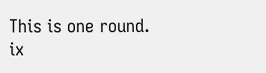This is one round.
ix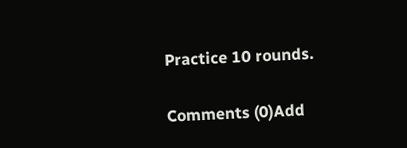Practice 10 rounds.

Comments (0)Add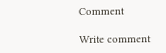Comment

Write comment